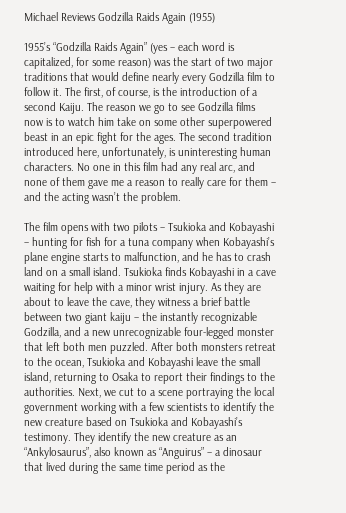Michael Reviews Godzilla Raids Again (1955)

1955’s “Godzilla Raids Again” (yes – each word is capitalized, for some reason) was the start of two major traditions that would define nearly every Godzilla film to follow it. The first, of course, is the introduction of a second Kaiju. The reason we go to see Godzilla films now is to watch him take on some other superpowered beast in an epic fight for the ages. The second tradition introduced here, unfortunately, is uninteresting human characters. No one in this film had any real arc, and none of them gave me a reason to really care for them – and the acting wasn’t the problem.

The film opens with two pilots – Tsukioka and Kobayashi – hunting for fish for a tuna company when Kobayashi’s plane engine starts to malfunction, and he has to crash land on a small island. Tsukioka finds Kobayashi in a cave waiting for help with a minor wrist injury. As they are about to leave the cave, they witness a brief battle between two giant kaiju – the instantly recognizable Godzilla, and a new unrecognizable four-legged monster that left both men puzzled. After both monsters retreat to the ocean, Tsukioka and Kobayashi leave the small island, returning to Osaka to report their findings to the authorities. Next, we cut to a scene portraying the local government working with a few scientists to identify the new creature based on Tsukioka and Kobayashi’s testimony. They identify the new creature as an “Ankylosaurus”, also known as “Anguirus” – a dinosaur that lived during the same time period as the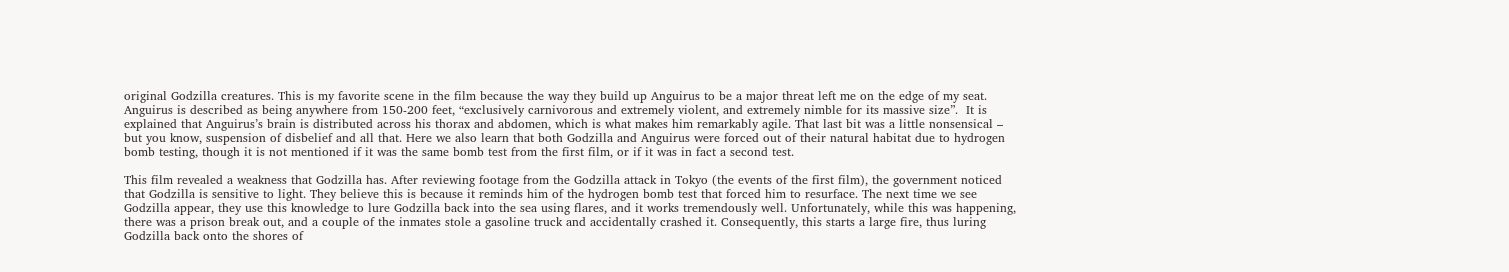original Godzilla creatures. This is my favorite scene in the film because the way they build up Anguirus to be a major threat left me on the edge of my seat.  Anguirus is described as being anywhere from 150-200 feet, “exclusively carnivorous and extremely violent, and extremely nimble for its massive size”.  It is explained that Anguirus’s brain is distributed across his thorax and abdomen, which is what makes him remarkably agile. That last bit was a little nonsensical – but you know, suspension of disbelief and all that. Here we also learn that both Godzilla and Anguirus were forced out of their natural habitat due to hydrogen bomb testing, though it is not mentioned if it was the same bomb test from the first film, or if it was in fact a second test.

This film revealed a weakness that Godzilla has. After reviewing footage from the Godzilla attack in Tokyo (the events of the first film), the government noticed that Godzilla is sensitive to light. They believe this is because it reminds him of the hydrogen bomb test that forced him to resurface. The next time we see Godzilla appear, they use this knowledge to lure Godzilla back into the sea using flares, and it works tremendously well. Unfortunately, while this was happening, there was a prison break out, and a couple of the inmates stole a gasoline truck and accidentally crashed it. Consequently, this starts a large fire, thus luring Godzilla back onto the shores of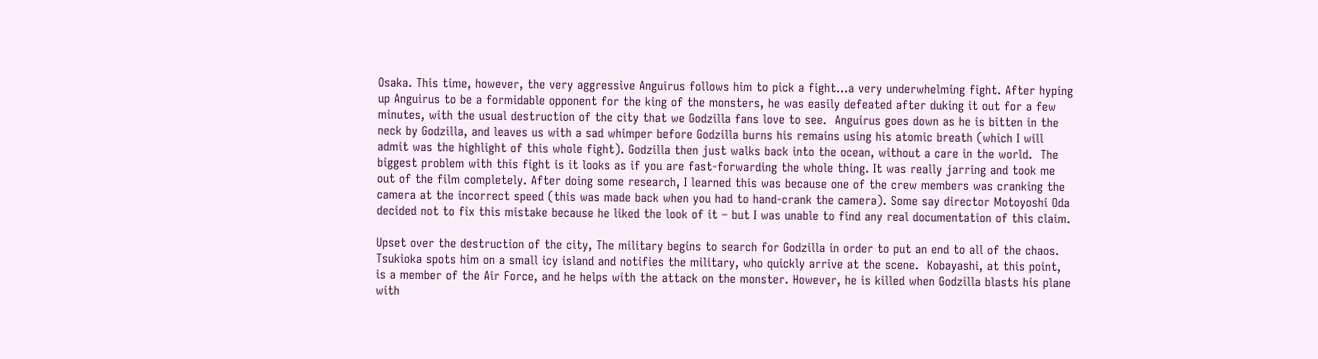Osaka. This time, however, the very aggressive Anguirus follows him to pick a fight…a very underwhelming fight. After hyping up Anguirus to be a formidable opponent for the king of the monsters, he was easily defeated after duking it out for a few minutes, with the usual destruction of the city that we Godzilla fans love to see.  Anguirus goes down as he is bitten in the neck by Godzilla, and leaves us with a sad whimper before Godzilla burns his remains using his atomic breath (which I will admit was the highlight of this whole fight). Godzilla then just walks back into the ocean, without a care in the world.  The biggest problem with this fight is it looks as if you are fast-forwarding the whole thing. It was really jarring and took me out of the film completely. After doing some research, I learned this was because one of the crew members was cranking the camera at the incorrect speed (this was made back when you had to hand-crank the camera). Some say director Motoyoshi Oda decided not to fix this mistake because he liked the look of it – but I was unable to find any real documentation of this claim.

Upset over the destruction of the city, The military begins to search for Godzilla in order to put an end to all of the chaos. Tsukioka spots him on a small icy island and notifies the military, who quickly arrive at the scene.  Kobayashi, at this point, is a member of the Air Force, and he helps with the attack on the monster. However, he is killed when Godzilla blasts his plane with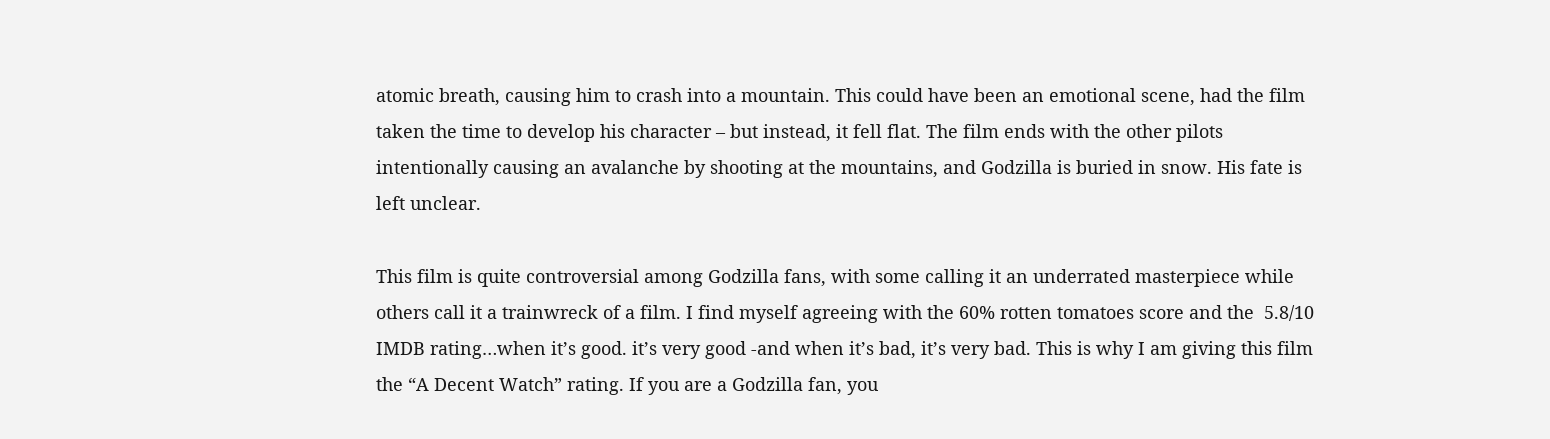atomic breath, causing him to crash into a mountain. This could have been an emotional scene, had the film taken the time to develop his character – but instead, it fell flat. The film ends with the other pilots intentionally causing an avalanche by shooting at the mountains, and Godzilla is buried in snow. His fate is left unclear.

This film is quite controversial among Godzilla fans, with some calling it an underrated masterpiece while others call it a trainwreck of a film. I find myself agreeing with the 60% rotten tomatoes score and the  5.8/10 IMDB rating…when it’s good. it’s very good -and when it’s bad, it’s very bad. This is why I am giving this film the “A Decent Watch” rating. If you are a Godzilla fan, you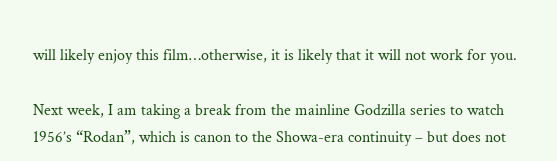will likely enjoy this film…otherwise, it is likely that it will not work for you.

Next week, I am taking a break from the mainline Godzilla series to watch 1956’s “Rodan”, which is canon to the Showa-era continuity – but does not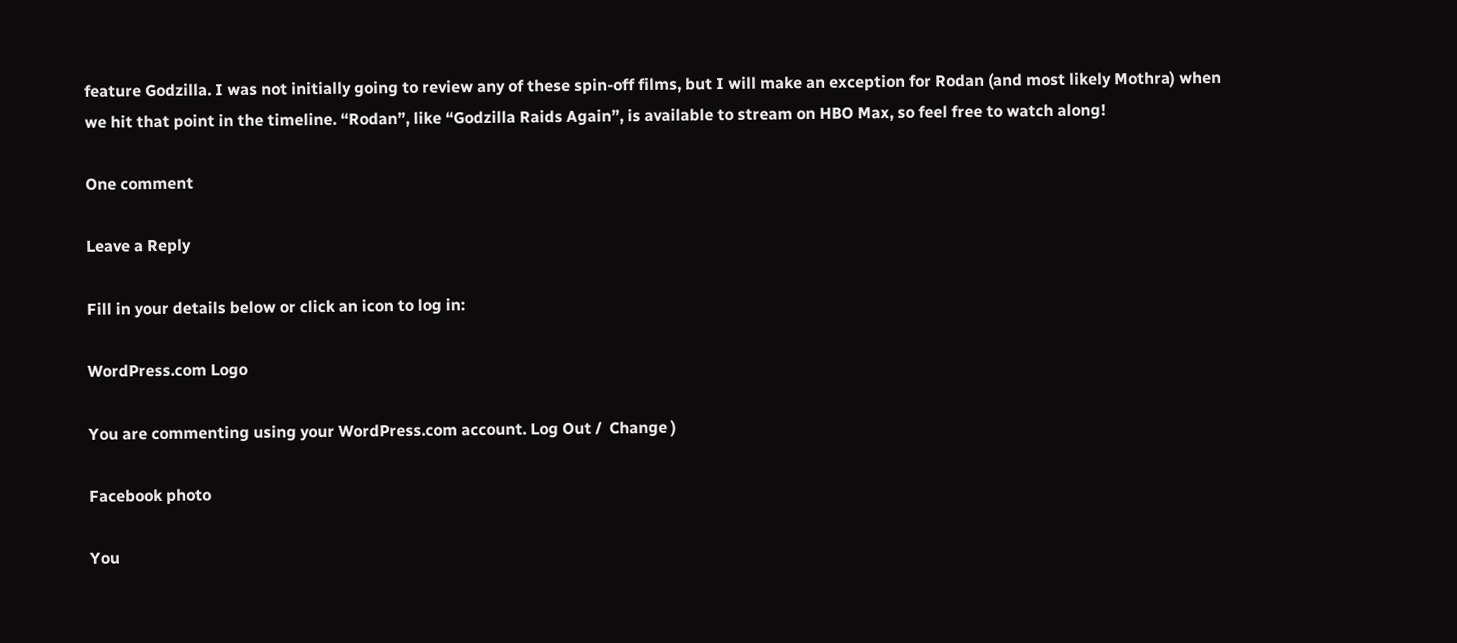feature Godzilla. I was not initially going to review any of these spin-off films, but I will make an exception for Rodan (and most likely Mothra) when we hit that point in the timeline. “Rodan”, like “Godzilla Raids Again”, is available to stream on HBO Max, so feel free to watch along!

One comment

Leave a Reply

Fill in your details below or click an icon to log in:

WordPress.com Logo

You are commenting using your WordPress.com account. Log Out /  Change )

Facebook photo

You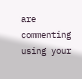are commenting using your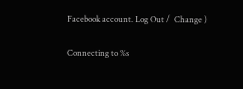Facebook account. Log Out /  Change )

Connecting to %s